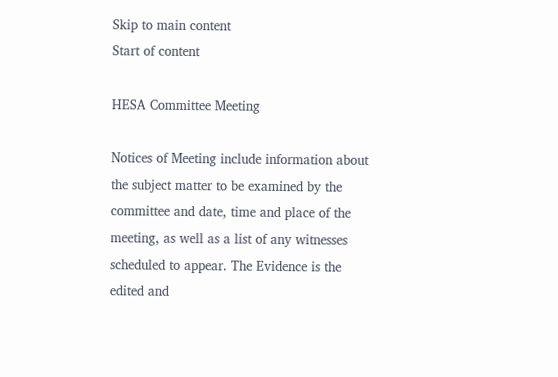Skip to main content
Start of content

HESA Committee Meeting

Notices of Meeting include information about the subject matter to be examined by the committee and date, time and place of the meeting, as well as a list of any witnesses scheduled to appear. The Evidence is the edited and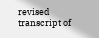revised transcript of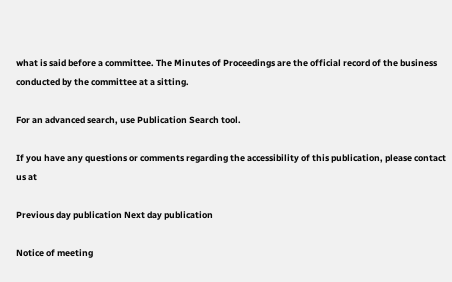what is said before a committee. The Minutes of Proceedings are the official record of the business conducted by the committee at a sitting.

For an advanced search, use Publication Search tool.

If you have any questions or comments regarding the accessibility of this publication, please contact us at

Previous day publication Next day publication

Notice of meeting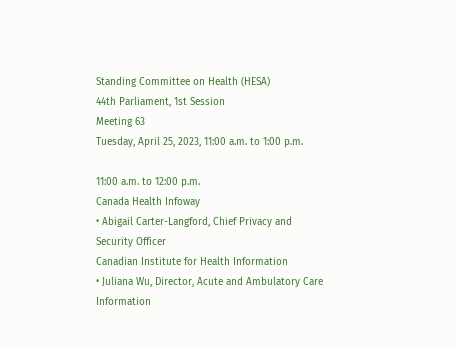Standing Committee on Health (HESA)
44th Parliament, 1st Session
Meeting 63
Tuesday, April 25, 2023, 11:00 a.m. to 1:00 p.m.

11:00 a.m. to 12:00 p.m.
Canada Health Infoway
• Abigail Carter-Langford, Chief Privacy and Security Officer
Canadian Institute for Health Information
• Juliana Wu, Director, Acute and Ambulatory Care Information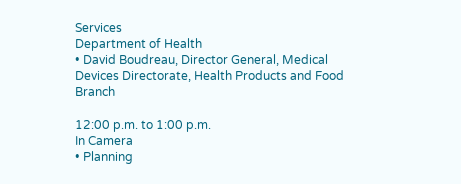Services
Department of Health
• David Boudreau, Director General, Medical Devices Directorate, Health Products and Food Branch

12:00 p.m. to 1:00 p.m.
In Camera
• Planning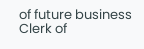of future business
Clerk of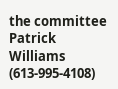the committee
Patrick Williams (613-995-4108)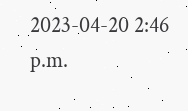2023-04-20 2:46 p.m.